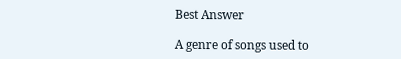Best Answer

A genre of songs used to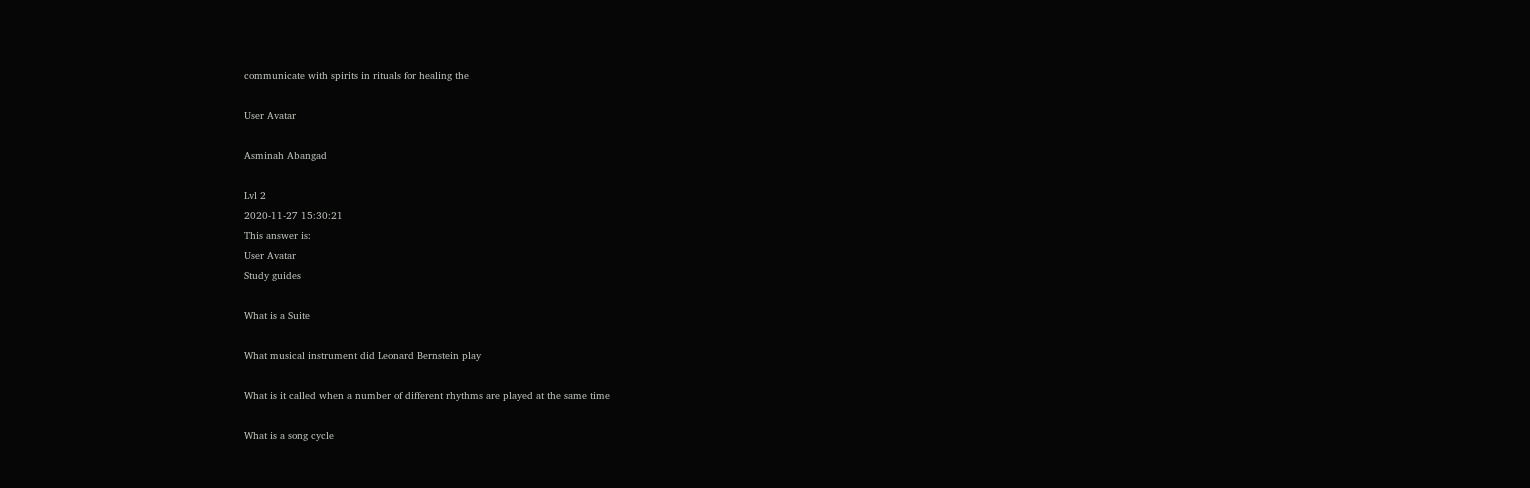communicate with spirits in rituals for healing the

User Avatar

Asminah Abangad

Lvl 2
2020-11-27 15:30:21
This answer is:
User Avatar
Study guides

What is a Suite

What musical instrument did Leonard Bernstein play

What is it called when a number of different rhythms are played at the same time

What is a song cycle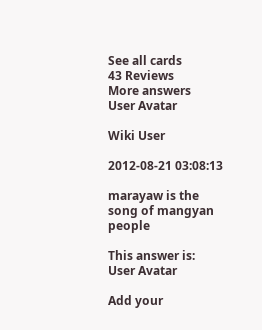See all cards
43 Reviews
More answers
User Avatar

Wiki User

2012-08-21 03:08:13

marayaw is the song of mangyan people

This answer is:
User Avatar

Add your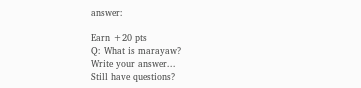answer:

Earn +20 pts
Q: What is marayaw?
Write your answer...
Still have questions?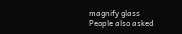magnify glass
People also asked